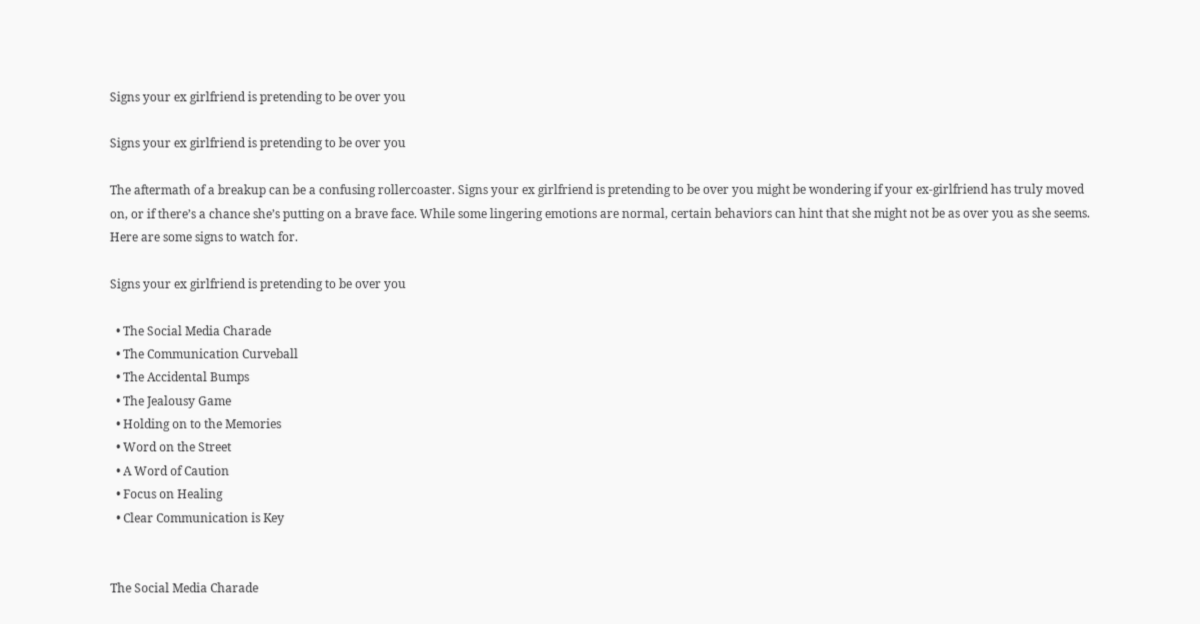Signs your ex girlfriend is pretending to be over you

Signs your ex girlfriend is pretending to be over you

The aftermath of a breakup can be a confusing rollercoaster. Signs your ex girlfriend is pretending to be over you might be wondering if your ex-girlfriend has truly moved on, or if there’s a chance she’s putting on a brave face. While some lingering emotions are normal, certain behaviors can hint that she might not be as over you as she seems. Here are some signs to watch for.

Signs your ex girlfriend is pretending to be over you

  • The Social Media Charade
  • The Communication Curveball
  • The Accidental Bumps
  • The Jealousy Game
  • Holding on to the Memories
  • Word on the Street
  • A Word of Caution
  • Focus on Healing
  • Clear Communication is Key


The Social Media Charade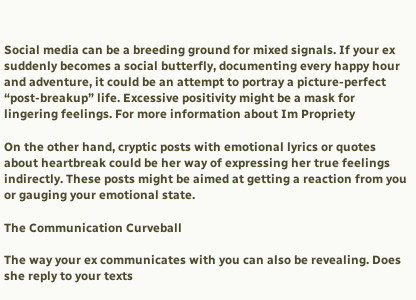Social media can be a breeding ground for mixed signals. If your ex suddenly becomes a social butterfly, documenting every happy hour and adventure, it could be an attempt to portray a picture-perfect “post-breakup” life. Excessive positivity might be a mask for lingering feelings. For more information about Im Propriety

On the other hand, cryptic posts with emotional lyrics or quotes about heartbreak could be her way of expressing her true feelings indirectly. These posts might be aimed at getting a reaction from you or gauging your emotional state.

The Communication Curveball

The way your ex communicates with you can also be revealing. Does she reply to your texts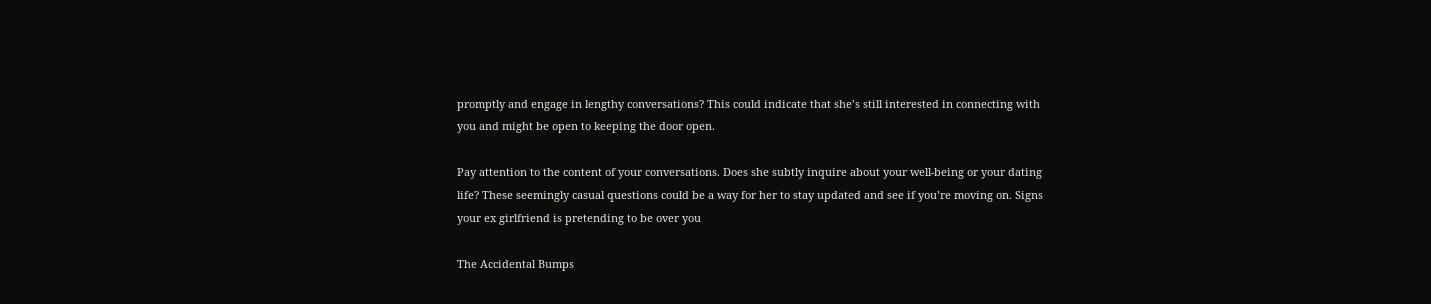promptly and engage in lengthy conversations? This could indicate that she’s still interested in connecting with you and might be open to keeping the door open.

Pay attention to the content of your conversations. Does she subtly inquire about your well-being or your dating life? These seemingly casual questions could be a way for her to stay updated and see if you’re moving on. Signs your ex girlfriend is pretending to be over you

The Accidental Bumps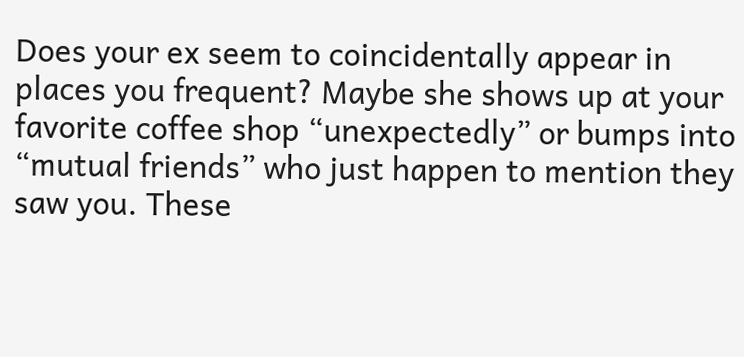Does your ex seem to coincidentally appear in places you frequent? Maybe she shows up at your favorite coffee shop “unexpectedly” or bumps into “mutual friends” who just happen to mention they saw you. These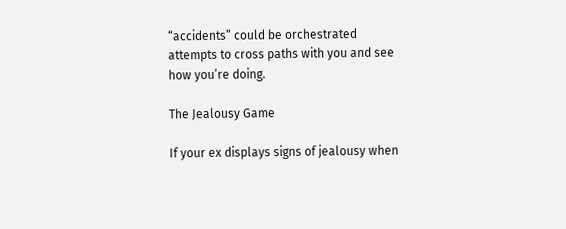“accidents” could be orchestrated attempts to cross paths with you and see how you’re doing.

The Jealousy Game

If your ex displays signs of jealousy when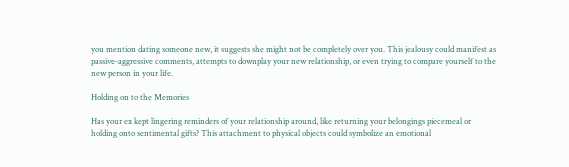you mention dating someone new, it suggests she might not be completely over you. This jealousy could manifest as passive-aggressive comments, attempts to downplay your new relationship, or even trying to compare yourself to the new person in your life.

Holding on to the Memories

Has your ex kept lingering reminders of your relationship around, like returning your belongings piecemeal or holding onto sentimental gifts? This attachment to physical objects could symbolize an emotional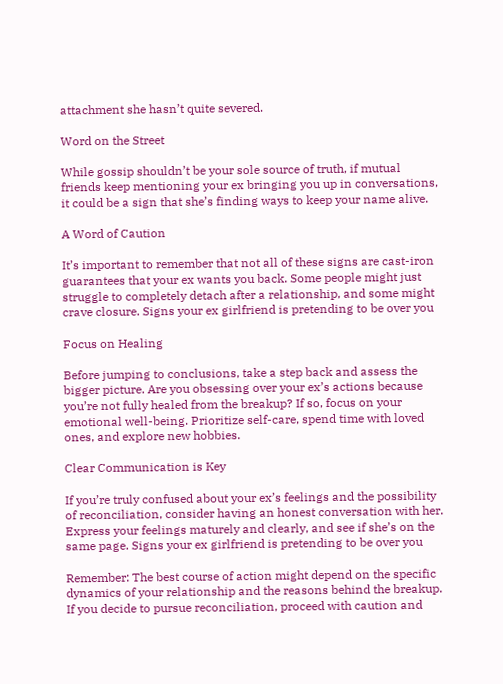attachment she hasn’t quite severed.

Word on the Street

While gossip shouldn’t be your sole source of truth, if mutual friends keep mentioning your ex bringing you up in conversations, it could be a sign that she’s finding ways to keep your name alive.

A Word of Caution

It’s important to remember that not all of these signs are cast-iron guarantees that your ex wants you back. Some people might just struggle to completely detach after a relationship, and some might crave closure. Signs your ex girlfriend is pretending to be over you

Focus on Healing

Before jumping to conclusions, take a step back and assess the bigger picture. Are you obsessing over your ex’s actions because you’re not fully healed from the breakup? If so, focus on your emotional well-being. Prioritize self-care, spend time with loved ones, and explore new hobbies.

Clear Communication is Key

If you’re truly confused about your ex’s feelings and the possibility of reconciliation, consider having an honest conversation with her. Express your feelings maturely and clearly, and see if she’s on the same page. Signs your ex girlfriend is pretending to be over you

Remember: The best course of action might depend on the specific dynamics of your relationship and the reasons behind the breakup. If you decide to pursue reconciliation, proceed with caution and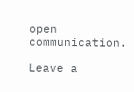open communication.

Leave a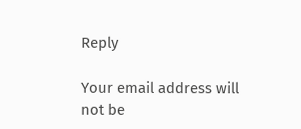Reply

Your email address will not be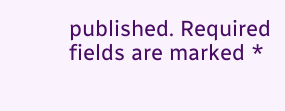published. Required fields are marked *